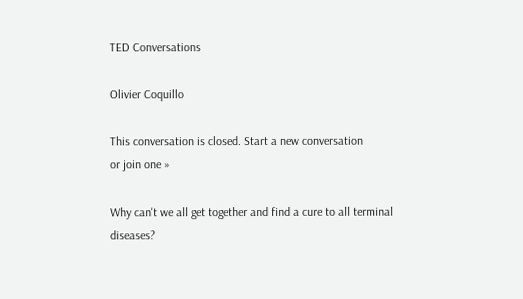TED Conversations

Olivier Coquillo

This conversation is closed. Start a new conversation
or join one »

Why can't we all get together and find a cure to all terminal diseases?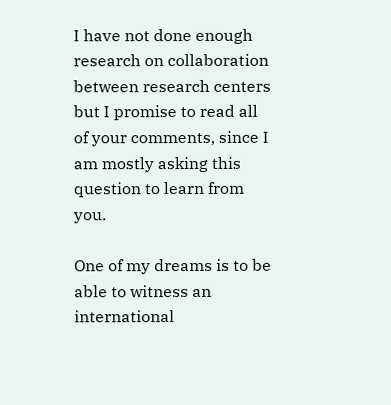I have not done enough research on collaboration between research centers but I promise to read all of your comments, since I am mostly asking this question to learn from you.

One of my dreams is to be able to witness an international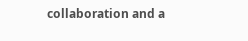collaboration and a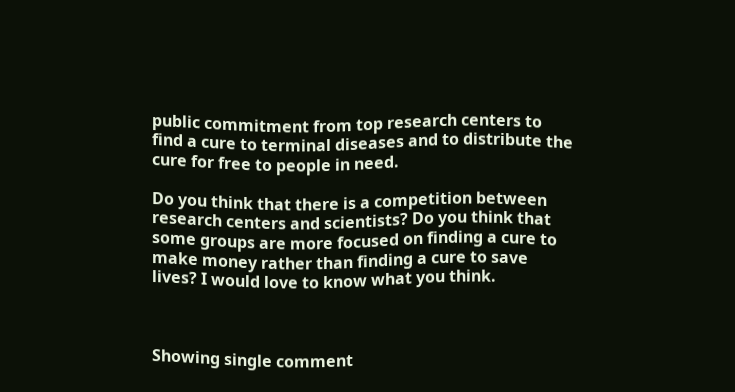public commitment from top research centers to find a cure to terminal diseases and to distribute the cure for free to people in need.

Do you think that there is a competition between research centers and scientists? Do you think that some groups are more focused on finding a cure to make money rather than finding a cure to save lives? I would love to know what you think.



Showing single comment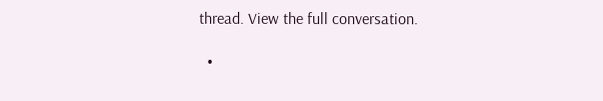thread. View the full conversation.

  •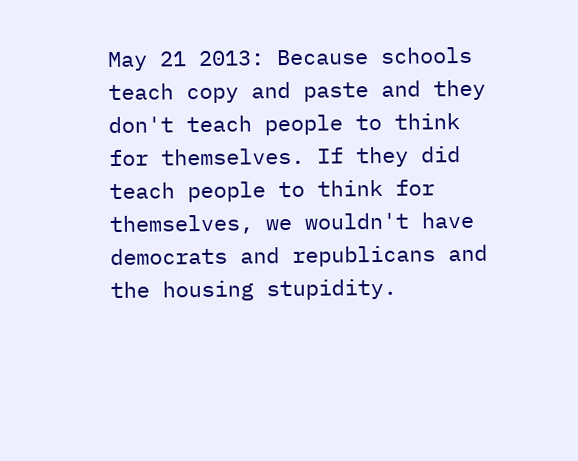May 21 2013: Because schools teach copy and paste and they don't teach people to think for themselves. If they did teach people to think for themselves, we wouldn't have democrats and republicans and the housing stupidity.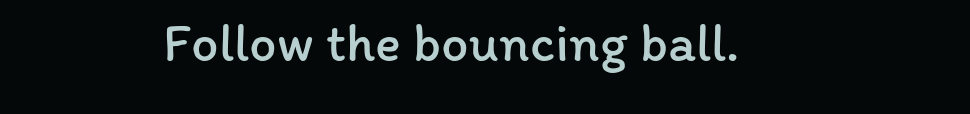Follow the bouncing ball.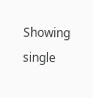Showing single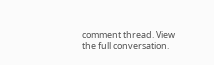comment thread. View the full conversation.